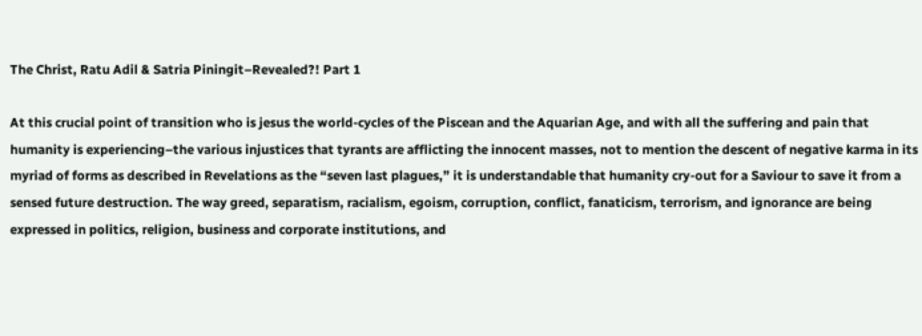The Christ, Ratu Adil & Satria Piningit–Revealed?! Part 1

At this crucial point of transition who is jesus the world-cycles of the Piscean and the Aquarian Age, and with all the suffering and pain that humanity is experiencing–the various injustices that tyrants are afflicting the innocent masses, not to mention the descent of negative karma in its myriad of forms as described in Revelations as the “seven last plagues,” it is understandable that humanity cry-out for a Saviour to save it from a sensed future destruction. The way greed, separatism, racialism, egoism, corruption, conflict, fanaticism, terrorism, and ignorance are being expressed in politics, religion, business and corporate institutions, and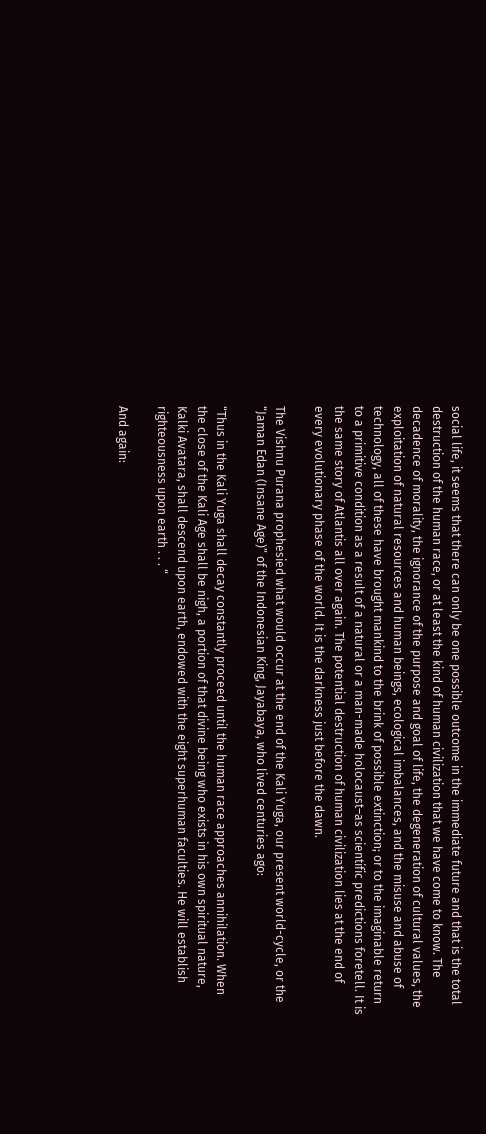social life, it seems that there can only be one possible outcome in the immediate future and that is the total destruction of the human race, or at least the kind of human civilization that we have come to know. The decadence of morality, the ignorance of the purpose and goal of life, the degeneration of cultural values, the exploitation of natural resources and human beings, ecological imbalances, and the misuse and abuse of technology, all of these have brought mankind to the brink of possible extinction; or to the imaginable return to a primitive condition as a result of a natural or a man-made holocaust–as scientific predictions foretell. It is the same story of Atlantis all over again. The potential destruction of human civilization lies at the end of every evolutionary phase of the world. It is the darkness just before the dawn.

The Vishnu Purana prophesied what would occur at the end of the Kali Yuga, our present world-cycle, or the “Jaman Edan (Insane Age)” of the Indonesian King, Jayabaya, who lived centuries ago:

“Thus in the Kali Yuga shall decay constantly proceed until the human race approaches annihilation. When the close of the Kali Age shall be nigh, a portion of that divine being who exists in his own spiritual nature, Kalki Avatara, shall descend upon earth, endowed with the eight superhuman faculties. He will establish righteousness upon earth . . . “

And again: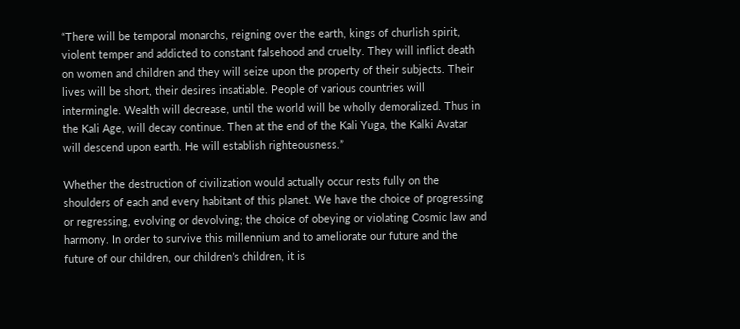“There will be temporal monarchs, reigning over the earth, kings of churlish spirit, violent temper and addicted to constant falsehood and cruelty. They will inflict death on women and children and they will seize upon the property of their subjects. Their lives will be short, their desires insatiable. People of various countries will intermingle. Wealth will decrease, until the world will be wholly demoralized. Thus in the Kali Age, will decay continue. Then at the end of the Kali Yuga, the Kalki Avatar will descend upon earth. He will establish righteousness.”

Whether the destruction of civilization would actually occur rests fully on the shoulders of each and every habitant of this planet. We have the choice of progressing or regressing, evolving or devolving; the choice of obeying or violating Cosmic law and harmony. In order to survive this millennium and to ameliorate our future and the future of our children, our children’s children, it is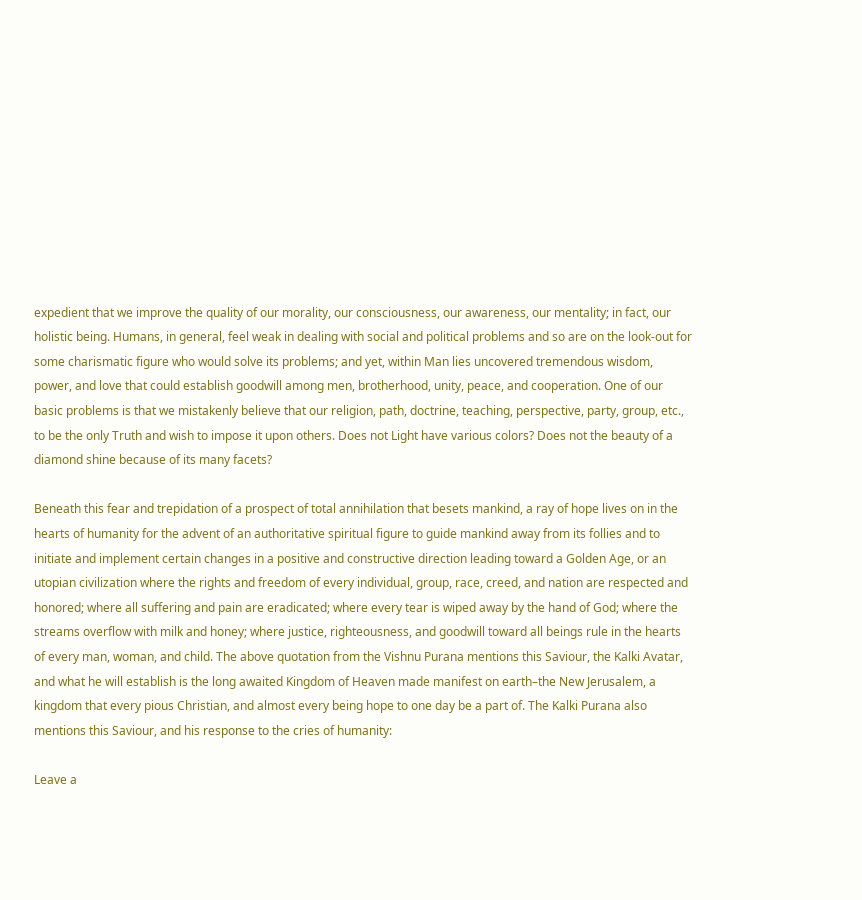expedient that we improve the quality of our morality, our consciousness, our awareness, our mentality; in fact, our holistic being. Humans, in general, feel weak in dealing with social and political problems and so are on the look-out for some charismatic figure who would solve its problems; and yet, within Man lies uncovered tremendous wisdom, power, and love that could establish goodwill among men, brotherhood, unity, peace, and cooperation. One of our basic problems is that we mistakenly believe that our religion, path, doctrine, teaching, perspective, party, group, etc., to be the only Truth and wish to impose it upon others. Does not Light have various colors? Does not the beauty of a diamond shine because of its many facets?

Beneath this fear and trepidation of a prospect of total annihilation that besets mankind, a ray of hope lives on in the hearts of humanity for the advent of an authoritative spiritual figure to guide mankind away from its follies and to initiate and implement certain changes in a positive and constructive direction leading toward a Golden Age, or an utopian civilization where the rights and freedom of every individual, group, race, creed, and nation are respected and honored; where all suffering and pain are eradicated; where every tear is wiped away by the hand of God; where the streams overflow with milk and honey; where justice, righteousness, and goodwill toward all beings rule in the hearts of every man, woman, and child. The above quotation from the Vishnu Purana mentions this Saviour, the Kalki Avatar, and what he will establish is the long awaited Kingdom of Heaven made manifest on earth–the New Jerusalem, a kingdom that every pious Christian, and almost every being hope to one day be a part of. The Kalki Purana also mentions this Saviour, and his response to the cries of humanity:

Leave a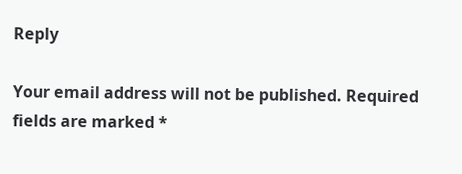Reply

Your email address will not be published. Required fields are marked *